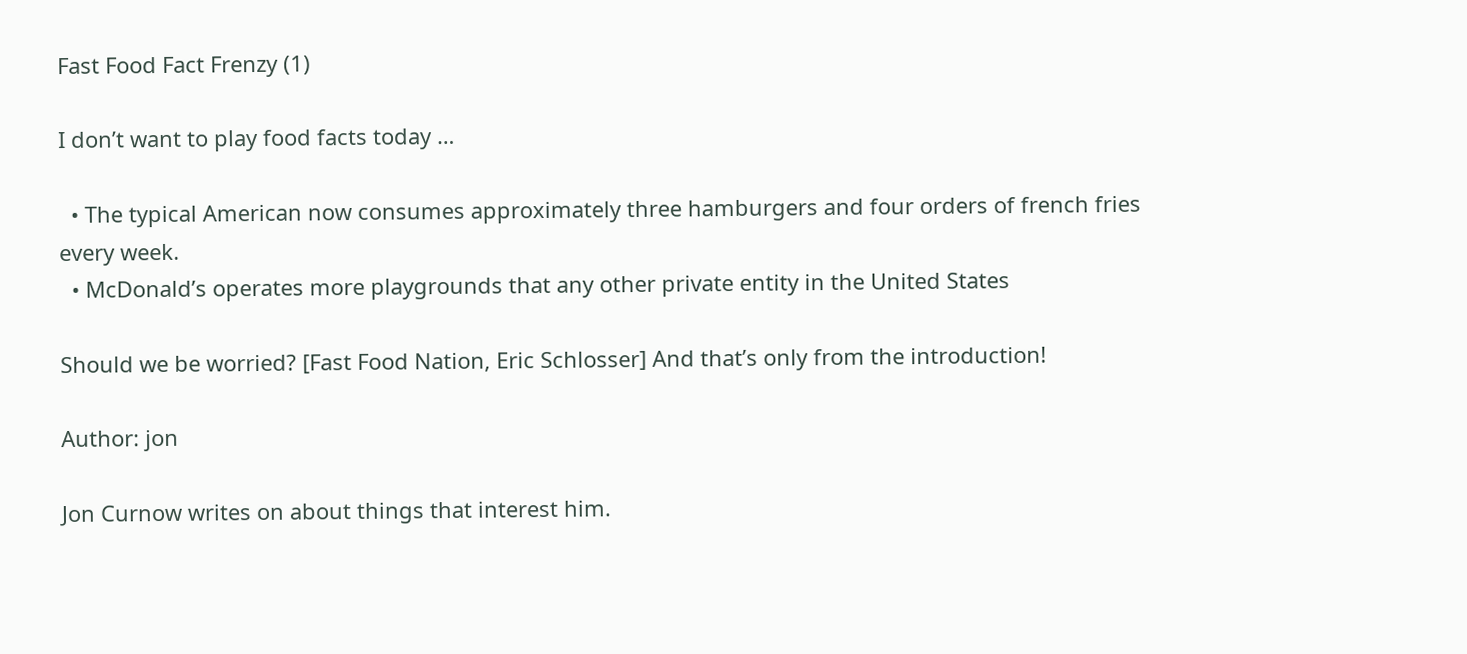Fast Food Fact Frenzy (1)

I don’t want to play food facts today …

  • The typical American now consumes approximately three hamburgers and four orders of french fries every week.
  • McDonald’s operates more playgrounds that any other private entity in the United States

Should we be worried? [Fast Food Nation, Eric Schlosser] And that’s only from the introduction!

Author: jon

Jon Curnow writes on about things that interest him.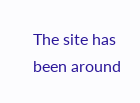The site has been around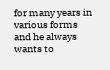for many years in various forms and he always wants to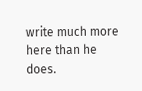write much more here than he does.